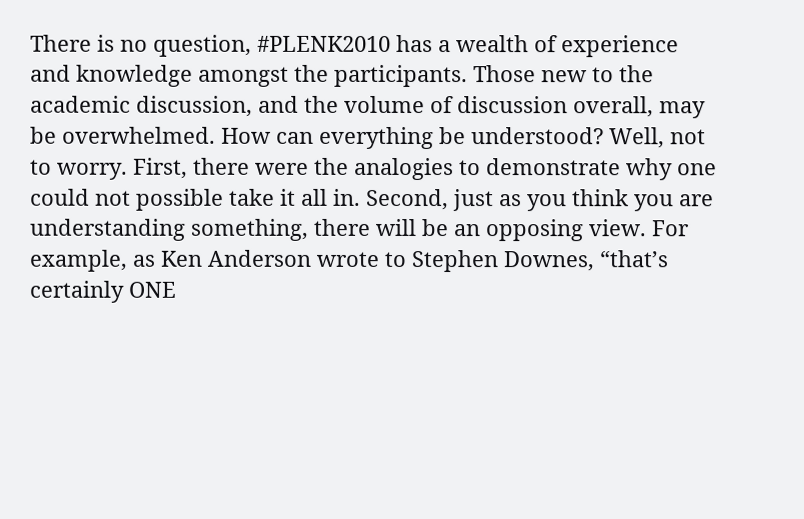There is no question, #PLENK2010 has a wealth of experience and knowledge amongst the participants. Those new to the academic discussion, and the volume of discussion overall, may be overwhelmed. How can everything be understood? Well, not to worry. First, there were the analogies to demonstrate why one could not possible take it all in. Second, just as you think you are understanding something, there will be an opposing view. For example, as Ken Anderson wrote to Stephen Downes, “that’s certainly ONE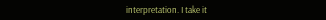interpretation. I take it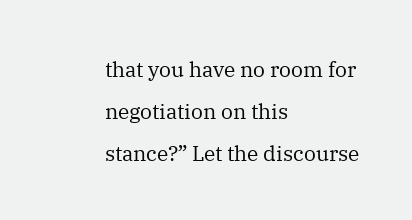that you have no room for negotiation on this stance?” Let the discourse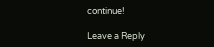continue!

Leave a Reply